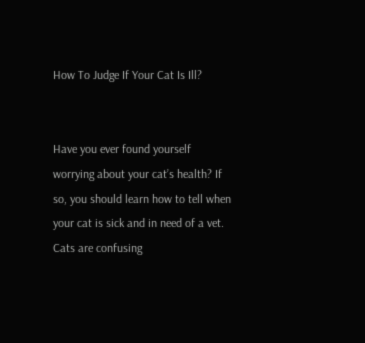How To Judge If Your Cat Is Ill?


Have you ever found yourself worrying about your cat’s health? If so, you should learn how to tell when your cat is sick and in need of a vet. Cats are confusing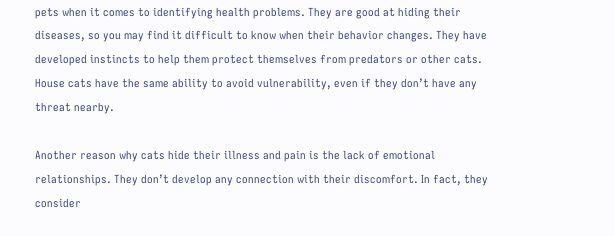pets when it comes to identifying health problems. They are good at hiding their diseases, so you may find it difficult to know when their behavior changes. They have developed instincts to help them protect themselves from predators or other cats. House cats have the same ability to avoid vulnerability, even if they don’t have any threat nearby.

Another reason why cats hide their illness and pain is the lack of emotional relationships. They don’t develop any connection with their discomfort. In fact, they consider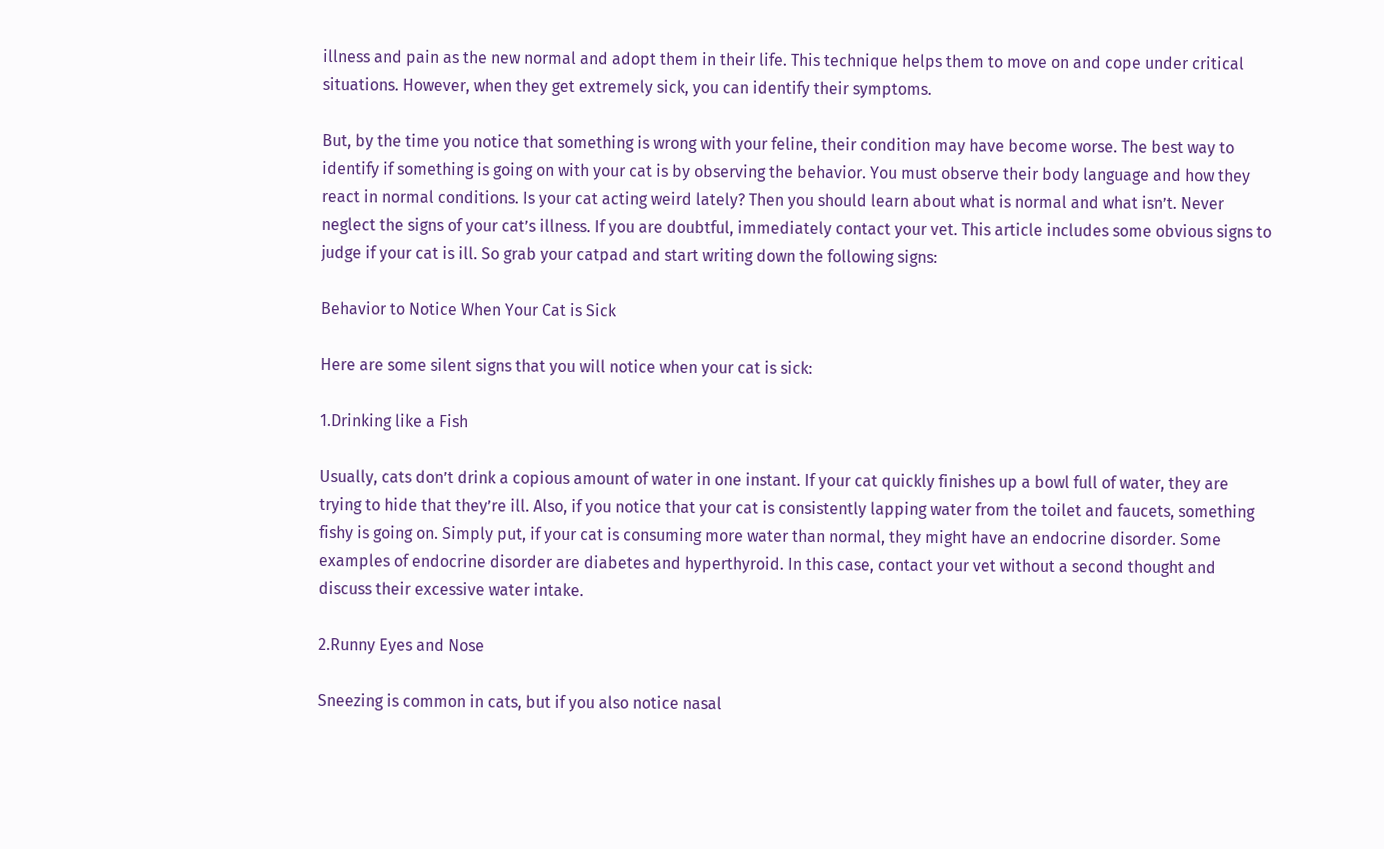illness and pain as the new normal and adopt them in their life. This technique helps them to move on and cope under critical situations. However, when they get extremely sick, you can identify their symptoms.

But, by the time you notice that something is wrong with your feline, their condition may have become worse. The best way to identify if something is going on with your cat is by observing the behavior. You must observe their body language and how they react in normal conditions. Is your cat acting weird lately? Then you should learn about what is normal and what isn’t. Never neglect the signs of your cat’s illness. If you are doubtful, immediately contact your vet. This article includes some obvious signs to judge if your cat is ill. So grab your catpad and start writing down the following signs:

Behavior to Notice When Your Cat is Sick

Here are some silent signs that you will notice when your cat is sick:

1.Drinking like a Fish

Usually, cats don’t drink a copious amount of water in one instant. If your cat quickly finishes up a bowl full of water, they are trying to hide that they’re ill. Also, if you notice that your cat is consistently lapping water from the toilet and faucets, something fishy is going on. Simply put, if your cat is consuming more water than normal, they might have an endocrine disorder. Some examples of endocrine disorder are diabetes and hyperthyroid. In this case, contact your vet without a second thought and discuss their excessive water intake.

2.Runny Eyes and Nose

Sneezing is common in cats, but if you also notice nasal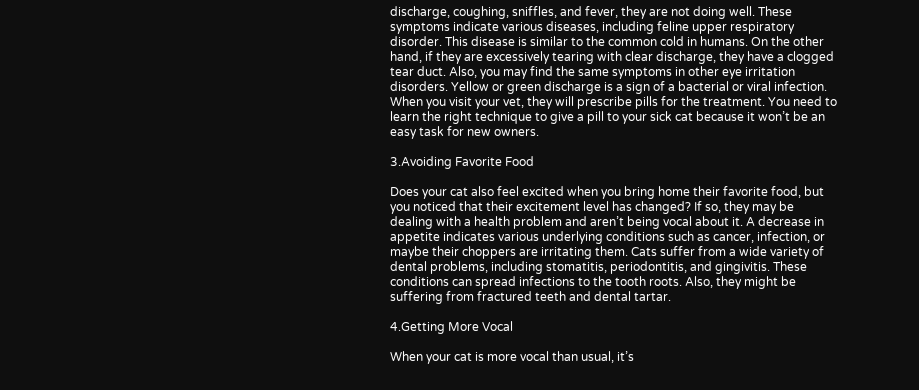discharge, coughing, sniffles, and fever, they are not doing well. These symptoms indicate various diseases, including feline upper respiratory disorder. This disease is similar to the common cold in humans. On the other hand, if they are excessively tearing with clear discharge, they have a clogged tear duct. Also, you may find the same symptoms in other eye irritation disorders. Yellow or green discharge is a sign of a bacterial or viral infection. When you visit your vet, they will prescribe pills for the treatment. You need to learn the right technique to give a pill to your sick cat because it won’t be an easy task for new owners.

3.Avoiding Favorite Food

Does your cat also feel excited when you bring home their favorite food, but you noticed that their excitement level has changed? If so, they may be dealing with a health problem and aren’t being vocal about it. A decrease in appetite indicates various underlying conditions such as cancer, infection, or maybe their choppers are irritating them. Cats suffer from a wide variety of dental problems, including stomatitis, periodontitis, and gingivitis. These conditions can spread infections to the tooth roots. Also, they might be suffering from fractured teeth and dental tartar.

4.Getting More Vocal

When your cat is more vocal than usual, it’s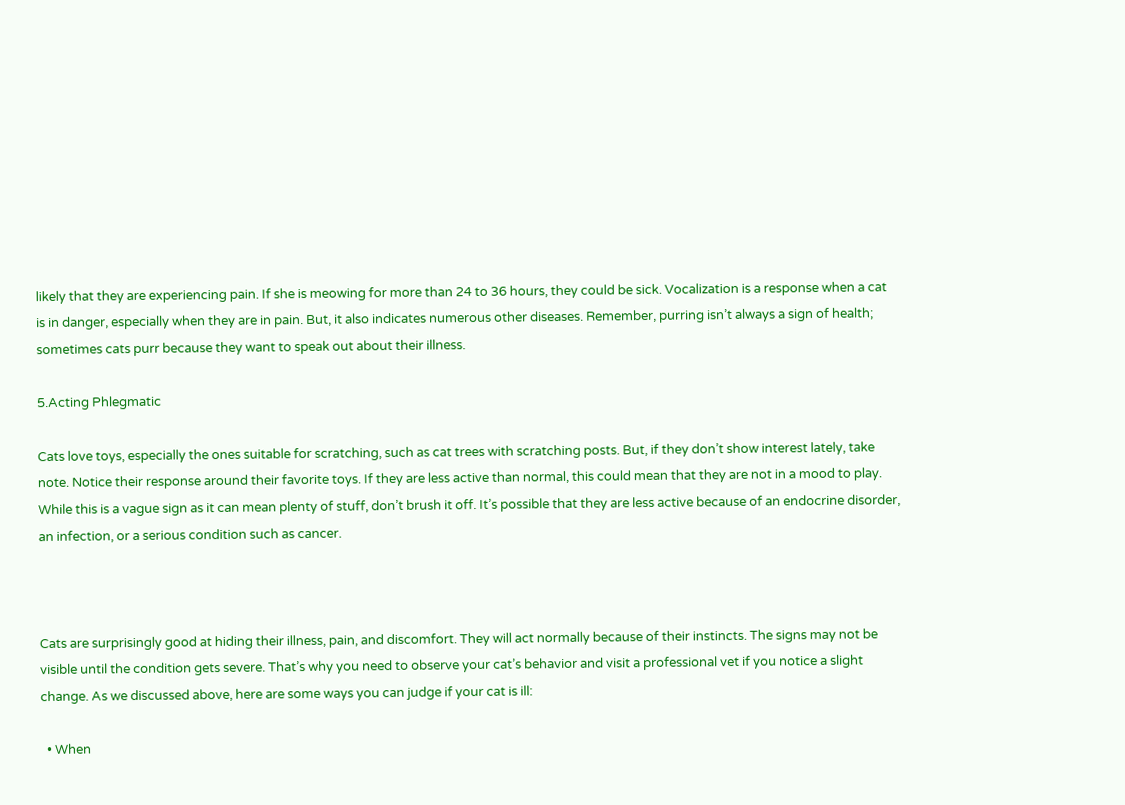likely that they are experiencing pain. If she is meowing for more than 24 to 36 hours, they could be sick. Vocalization is a response when a cat is in danger, especially when they are in pain. But, it also indicates numerous other diseases. Remember, purring isn’t always a sign of health; sometimes cats purr because they want to speak out about their illness.

5.Acting Phlegmatic

Cats love toys, especially the ones suitable for scratching, such as cat trees with scratching posts. But, if they don’t show interest lately, take note. Notice their response around their favorite toys. If they are less active than normal, this could mean that they are not in a mood to play. While this is a vague sign as it can mean plenty of stuff, don’t brush it off. It’s possible that they are less active because of an endocrine disorder, an infection, or a serious condition such as cancer.



Cats are surprisingly good at hiding their illness, pain, and discomfort. They will act normally because of their instincts. The signs may not be visible until the condition gets severe. That’s why you need to observe your cat’s behavior and visit a professional vet if you notice a slight change. As we discussed above, here are some ways you can judge if your cat is ill:

  • When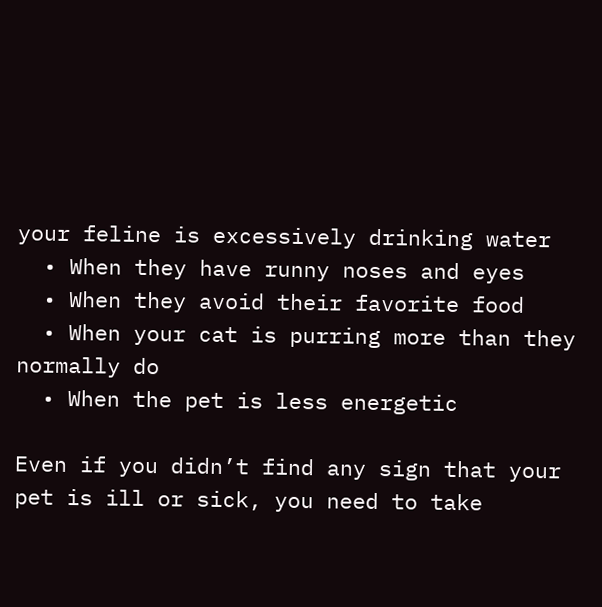your feline is excessively drinking water
  • When they have runny noses and eyes
  • When they avoid their favorite food
  • When your cat is purring more than they normally do
  • When the pet is less energetic

Even if you didn’t find any sign that your pet is ill or sick, you need to take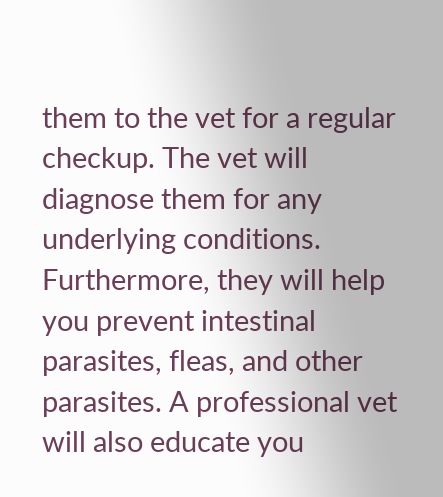them to the vet for a regular checkup. The vet will diagnose them for any underlying conditions. Furthermore, they will help you prevent intestinal parasites, fleas, and other parasites. A professional vet will also educate you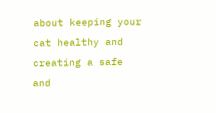about keeping your cat healthy and creating a safe and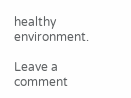healthy environment.

Leave a comment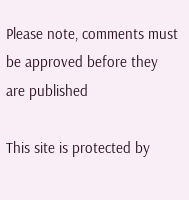Please note, comments must be approved before they are published

This site is protected by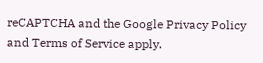reCAPTCHA and the Google Privacy Policy and Terms of Service apply.